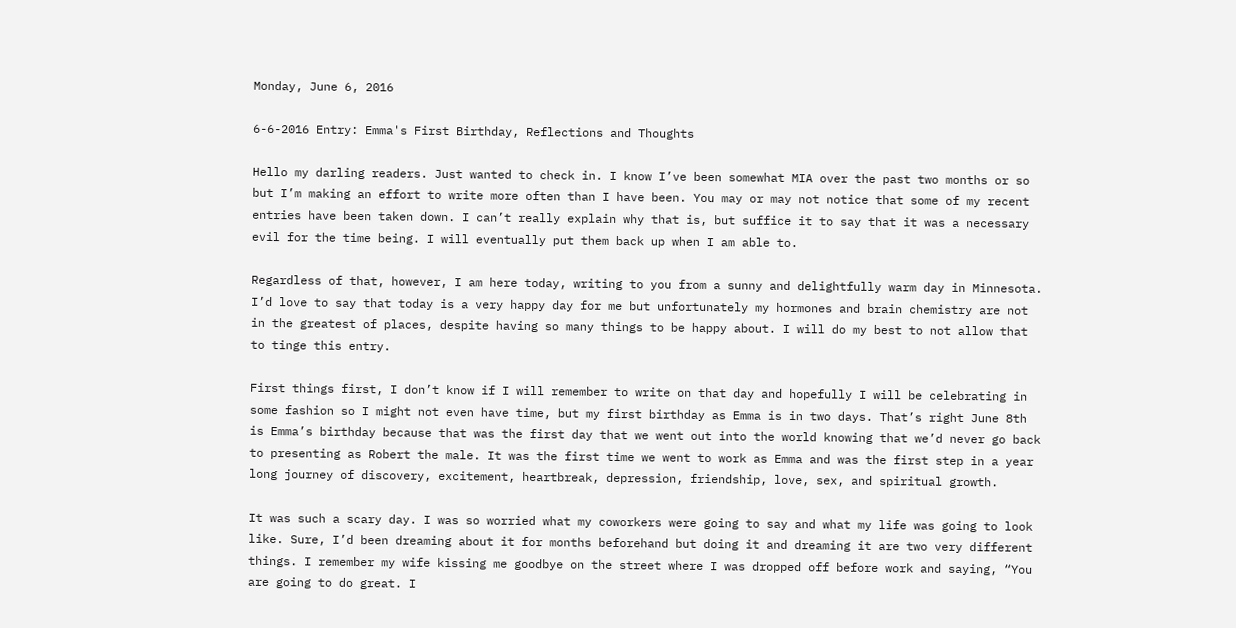Monday, June 6, 2016

6-6-2016 Entry: Emma's First Birthday, Reflections and Thoughts

Hello my darling readers. Just wanted to check in. I know I’ve been somewhat MIA over the past two months or so but I’m making an effort to write more often than I have been. You may or may not notice that some of my recent entries have been taken down. I can’t really explain why that is, but suffice it to say that it was a necessary evil for the time being. I will eventually put them back up when I am able to.

Regardless of that, however, I am here today, writing to you from a sunny and delightfully warm day in Minnesota. I’d love to say that today is a very happy day for me but unfortunately my hormones and brain chemistry are not in the greatest of places, despite having so many things to be happy about. I will do my best to not allow that to tinge this entry.

First things first, I don’t know if I will remember to write on that day and hopefully I will be celebrating in some fashion so I might not even have time, but my first birthday as Emma is in two days. That’s right June 8th is Emma’s birthday because that was the first day that we went out into the world knowing that we’d never go back to presenting as Robert the male. It was the first time we went to work as Emma and was the first step in a year long journey of discovery, excitement, heartbreak, depression, friendship, love, sex, and spiritual growth.

It was such a scary day. I was so worried what my coworkers were going to say and what my life was going to look like. Sure, I’d been dreaming about it for months beforehand but doing it and dreaming it are two very different things. I remember my wife kissing me goodbye on the street where I was dropped off before work and saying, “You are going to do great. I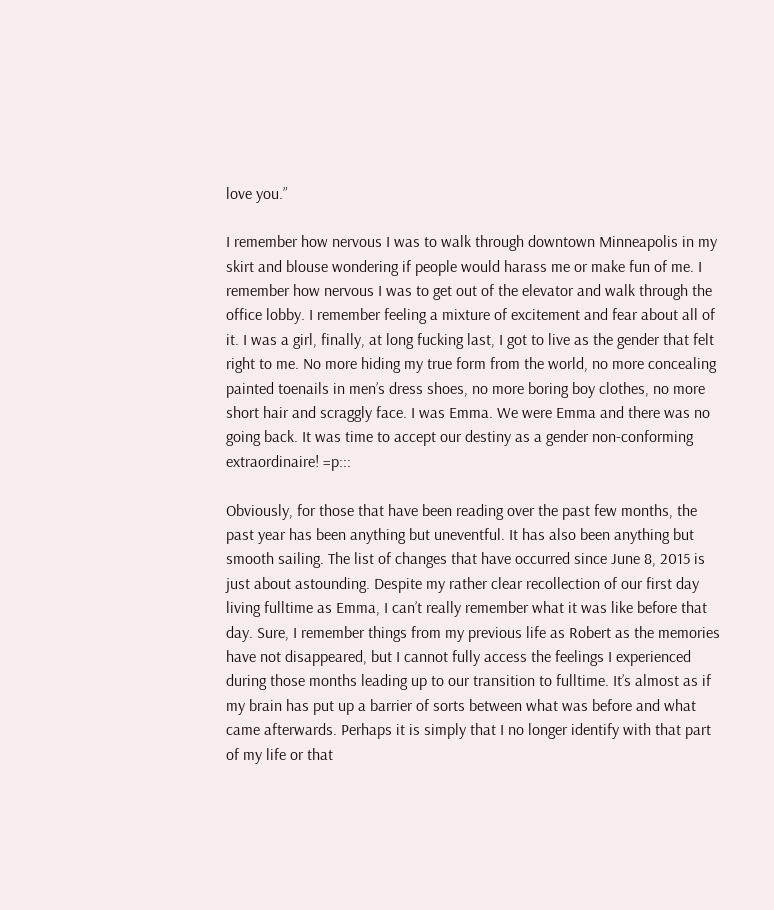love you.”

I remember how nervous I was to walk through downtown Minneapolis in my skirt and blouse wondering if people would harass me or make fun of me. I remember how nervous I was to get out of the elevator and walk through the office lobby. I remember feeling a mixture of excitement and fear about all of it. I was a girl, finally, at long fucking last, I got to live as the gender that felt right to me. No more hiding my true form from the world, no more concealing painted toenails in men’s dress shoes, no more boring boy clothes, no more short hair and scraggly face. I was Emma. We were Emma and there was no going back. It was time to accept our destiny as a gender non-conforming extraordinaire! =p:::

Obviously, for those that have been reading over the past few months, the past year has been anything but uneventful. It has also been anything but smooth sailing. The list of changes that have occurred since June 8, 2015 is just about astounding. Despite my rather clear recollection of our first day living fulltime as Emma, I can’t really remember what it was like before that day. Sure, I remember things from my previous life as Robert as the memories have not disappeared, but I cannot fully access the feelings I experienced during those months leading up to our transition to fulltime. It’s almost as if my brain has put up a barrier of sorts between what was before and what came afterwards. Perhaps it is simply that I no longer identify with that part of my life or that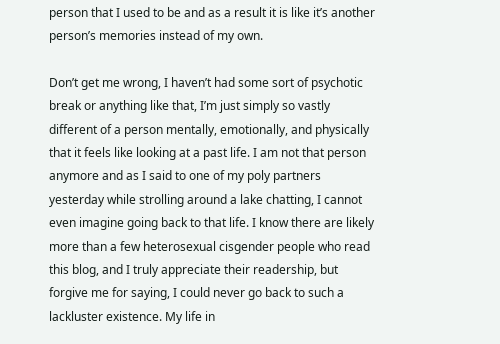person that I used to be and as a result it is like it’s another person’s memories instead of my own.

Don’t get me wrong, I haven’t had some sort of psychotic break or anything like that, I’m just simply so vastly different of a person mentally, emotionally, and physically that it feels like looking at a past life. I am not that person anymore and as I said to one of my poly partners yesterday while strolling around a lake chatting, I cannot even imagine going back to that life. I know there are likely more than a few heterosexual cisgender people who read this blog, and I truly appreciate their readership, but forgive me for saying, I could never go back to such a lackluster existence. My life in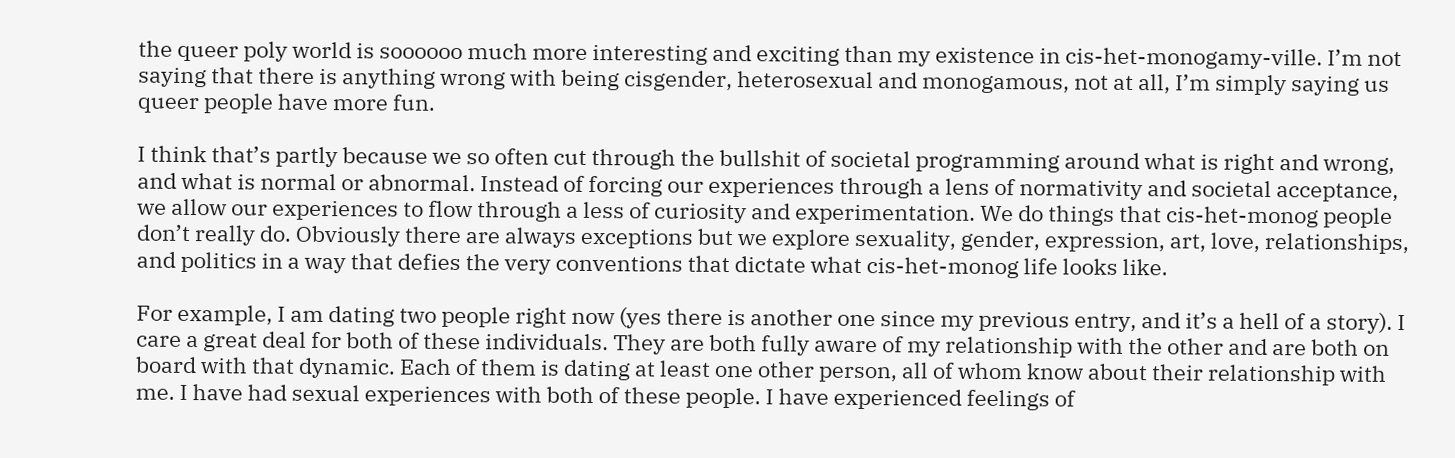the queer poly world is soooooo much more interesting and exciting than my existence in cis-het-monogamy-ville. I’m not saying that there is anything wrong with being cisgender, heterosexual and monogamous, not at all, I’m simply saying us queer people have more fun.

I think that’s partly because we so often cut through the bullshit of societal programming around what is right and wrong, and what is normal or abnormal. Instead of forcing our experiences through a lens of normativity and societal acceptance, we allow our experiences to flow through a less of curiosity and experimentation. We do things that cis-het-monog people don’t really do. Obviously there are always exceptions but we explore sexuality, gender, expression, art, love, relationships, and politics in a way that defies the very conventions that dictate what cis-het-monog life looks like.

For example, I am dating two people right now (yes there is another one since my previous entry, and it’s a hell of a story). I care a great deal for both of these individuals. They are both fully aware of my relationship with the other and are both on board with that dynamic. Each of them is dating at least one other person, all of whom know about their relationship with me. I have had sexual experiences with both of these people. I have experienced feelings of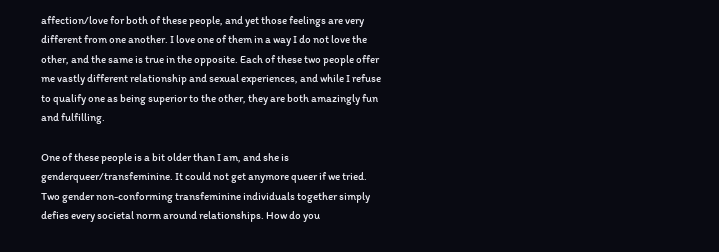affection/love for both of these people, and yet those feelings are very different from one another. I love one of them in a way I do not love the other, and the same is true in the opposite. Each of these two people offer me vastly different relationship and sexual experiences, and while I refuse to qualify one as being superior to the other, they are both amazingly fun and fulfilling.

One of these people is a bit older than I am, and she is genderqueer/transfeminine. It could not get anymore queer if we tried. Two gender non-conforming transfeminine individuals together simply defies every societal norm around relationships. How do you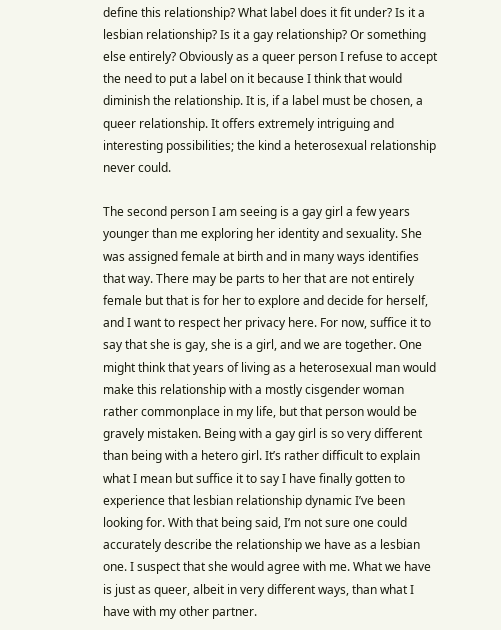define this relationship? What label does it fit under? Is it a lesbian relationship? Is it a gay relationship? Or something else entirely? Obviously as a queer person I refuse to accept the need to put a label on it because I think that would diminish the relationship. It is, if a label must be chosen, a queer relationship. It offers extremely intriguing and interesting possibilities; the kind a heterosexual relationship never could.

The second person I am seeing is a gay girl a few years younger than me exploring her identity and sexuality. She was assigned female at birth and in many ways identifies that way. There may be parts to her that are not entirely female but that is for her to explore and decide for herself, and I want to respect her privacy here. For now, suffice it to say that she is gay, she is a girl, and we are together. One might think that years of living as a heterosexual man would make this relationship with a mostly cisgender woman rather commonplace in my life, but that person would be gravely mistaken. Being with a gay girl is so very different than being with a hetero girl. It’s rather difficult to explain what I mean but suffice it to say I have finally gotten to experience that lesbian relationship dynamic I’ve been looking for. With that being said, I’m not sure one could accurately describe the relationship we have as a lesbian one. I suspect that she would agree with me. What we have is just as queer, albeit in very different ways, than what I have with my other partner.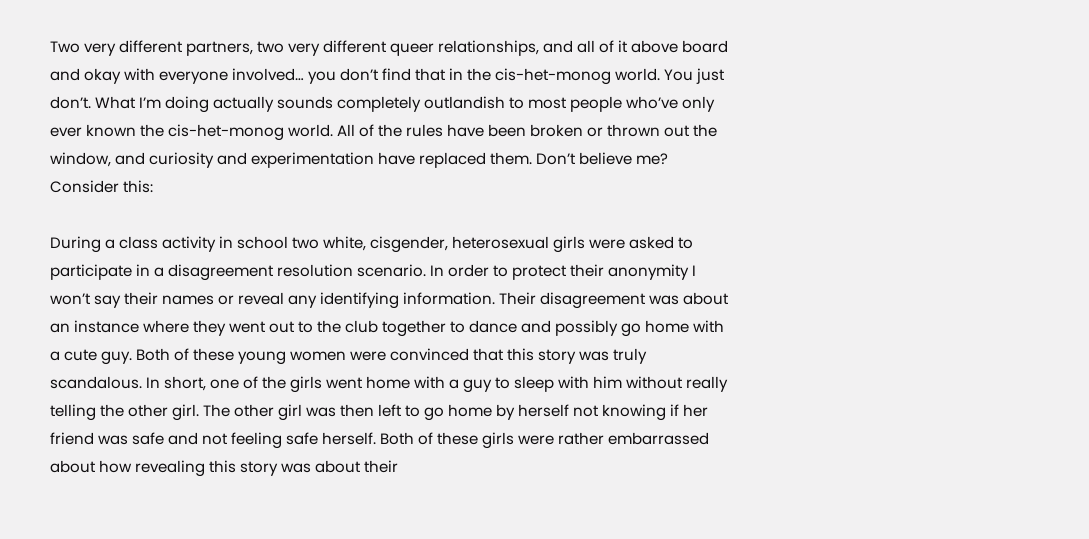Two very different partners, two very different queer relationships, and all of it above board and okay with everyone involved… you don’t find that in the cis-het-monog world. You just don’t. What I’m doing actually sounds completely outlandish to most people who’ve only ever known the cis-het-monog world. All of the rules have been broken or thrown out the window, and curiosity and experimentation have replaced them. Don’t believe me? Consider this:

During a class activity in school two white, cisgender, heterosexual girls were asked to participate in a disagreement resolution scenario. In order to protect their anonymity I won’t say their names or reveal any identifying information. Their disagreement was about an instance where they went out to the club together to dance and possibly go home with a cute guy. Both of these young women were convinced that this story was truly scandalous. In short, one of the girls went home with a guy to sleep with him without really telling the other girl. The other girl was then left to go home by herself not knowing if her friend was safe and not feeling safe herself. Both of these girls were rather embarrassed about how revealing this story was about their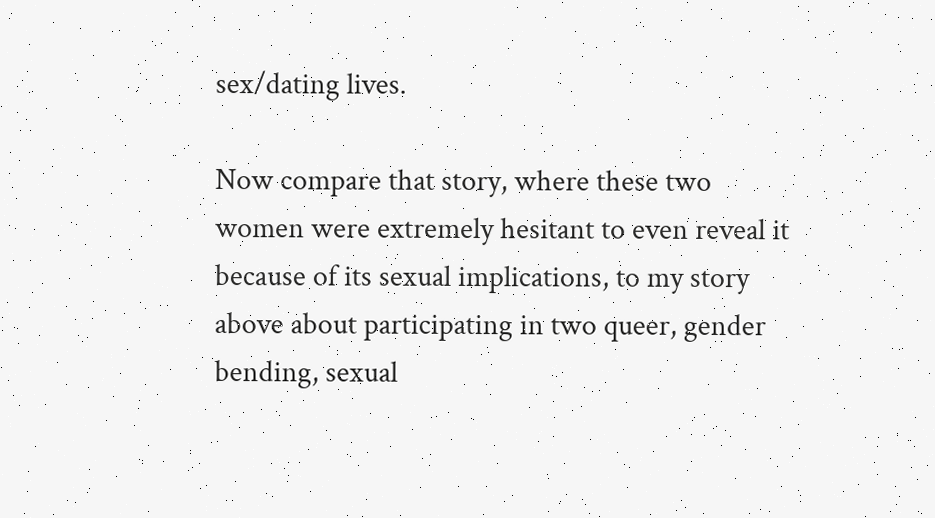sex/dating lives.

Now compare that story, where these two women were extremely hesitant to even reveal it because of its sexual implications, to my story above about participating in two queer, gender bending, sexual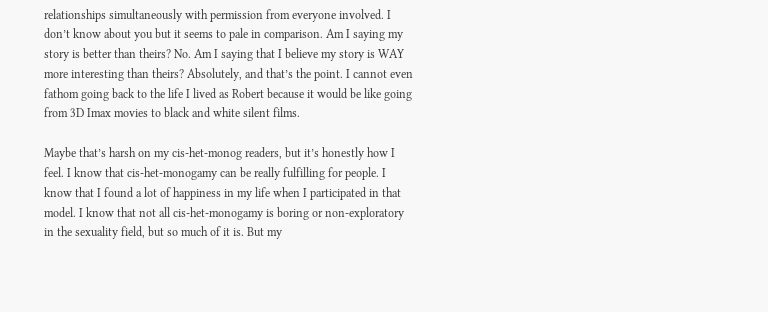relationships simultaneously with permission from everyone involved. I don’t know about you but it seems to pale in comparison. Am I saying my story is better than theirs? No. Am I saying that I believe my story is WAY more interesting than theirs? Absolutely, and that’s the point. I cannot even fathom going back to the life I lived as Robert because it would be like going from 3D Imax movies to black and white silent films.

Maybe that’s harsh on my cis-het-monog readers, but it’s honestly how I feel. I know that cis-het-monogamy can be really fulfilling for people. I know that I found a lot of happiness in my life when I participated in that model. I know that not all cis-het-monogamy is boring or non-exploratory in the sexuality field, but so much of it is. But my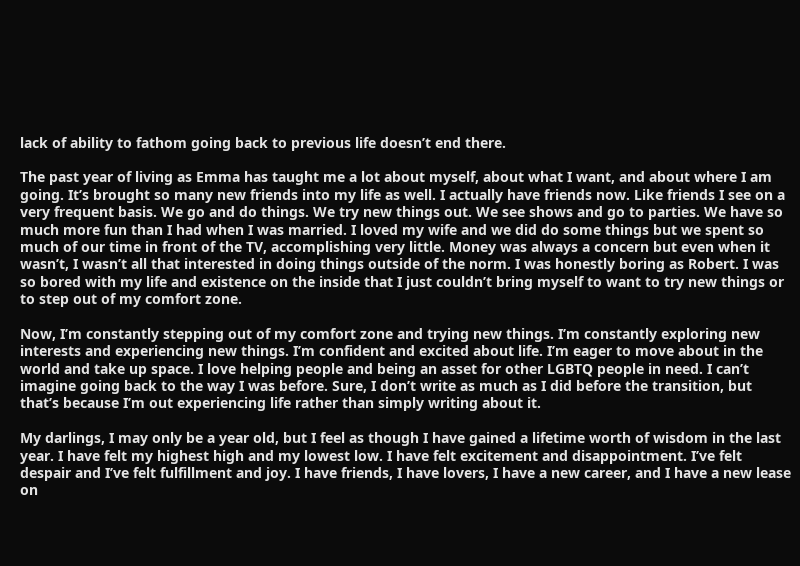lack of ability to fathom going back to previous life doesn’t end there.

The past year of living as Emma has taught me a lot about myself, about what I want, and about where I am going. It’s brought so many new friends into my life as well. I actually have friends now. Like friends I see on a very frequent basis. We go and do things. We try new things out. We see shows and go to parties. We have so much more fun than I had when I was married. I loved my wife and we did do some things but we spent so much of our time in front of the TV, accomplishing very little. Money was always a concern but even when it wasn’t, I wasn’t all that interested in doing things outside of the norm. I was honestly boring as Robert. I was so bored with my life and existence on the inside that I just couldn’t bring myself to want to try new things or to step out of my comfort zone.

Now, I’m constantly stepping out of my comfort zone and trying new things. I’m constantly exploring new interests and experiencing new things. I’m confident and excited about life. I’m eager to move about in the world and take up space. I love helping people and being an asset for other LGBTQ people in need. I can’t imagine going back to the way I was before. Sure, I don’t write as much as I did before the transition, but that’s because I’m out experiencing life rather than simply writing about it.

My darlings, I may only be a year old, but I feel as though I have gained a lifetime worth of wisdom in the last year. I have felt my highest high and my lowest low. I have felt excitement and disappointment. I’ve felt despair and I’ve felt fulfillment and joy. I have friends, I have lovers, I have a new career, and I have a new lease on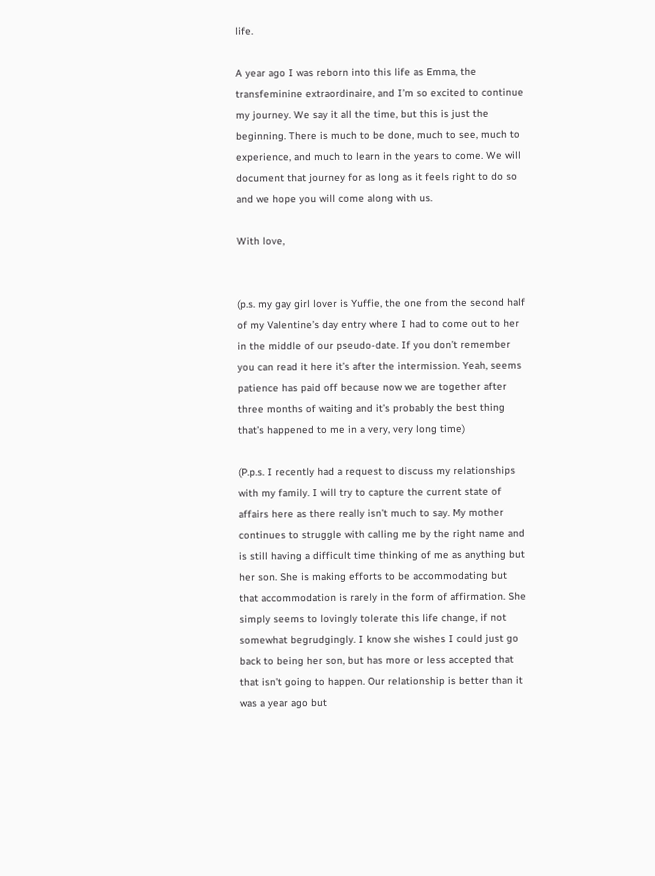life.

A year ago I was reborn into this life as Emma, the transfeminine extraordinaire, and I’m so excited to continue my journey. We say it all the time, but this is just the beginning. There is much to be done, much to see, much to experience, and much to learn in the years to come. We will document that journey for as long as it feels right to do so and we hope you will come along with us.

With love,


(p.s. my gay girl lover is Yuffie, the one from the second half of my Valentine’s day entry where I had to come out to her in the middle of our pseudo-date. If you don’t remember you can read it here it’s after the intermission. Yeah, seems patience has paid off because now we are together after three months of waiting and it’s probably the best thing that’s happened to me in a very, very long time)

(P.p.s. I recently had a request to discuss my relationships with my family. I will try to capture the current state of affairs here as there really isn’t much to say. My mother continues to struggle with calling me by the right name and is still having a difficult time thinking of me as anything but her son. She is making efforts to be accommodating but that accommodation is rarely in the form of affirmation. She simply seems to lovingly tolerate this life change, if not somewhat begrudgingly. I know she wishes I could just go back to being her son, but has more or less accepted that that isn’t going to happen. Our relationship is better than it was a year ago but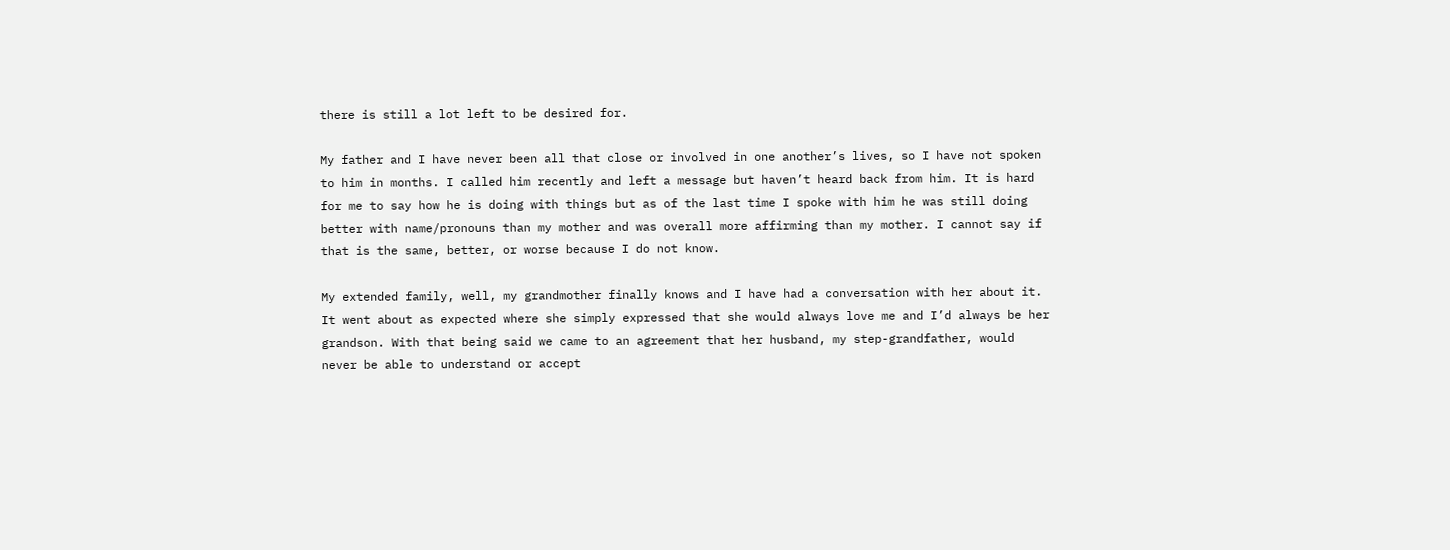there is still a lot left to be desired for.

My father and I have never been all that close or involved in one another’s lives, so I have not spoken to him in months. I called him recently and left a message but haven’t heard back from him. It is hard for me to say how he is doing with things but as of the last time I spoke with him he was still doing better with name/pronouns than my mother and was overall more affirming than my mother. I cannot say if that is the same, better, or worse because I do not know.

My extended family, well, my grandmother finally knows and I have had a conversation with her about it. It went about as expected where she simply expressed that she would always love me and I’d always be her grandson. With that being said we came to an agreement that her husband, my step-grandfather, would never be able to understand or accept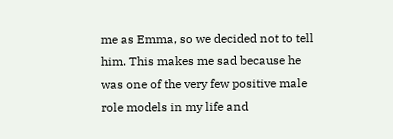me as Emma, so we decided not to tell him. This makes me sad because he was one of the very few positive male role models in my life and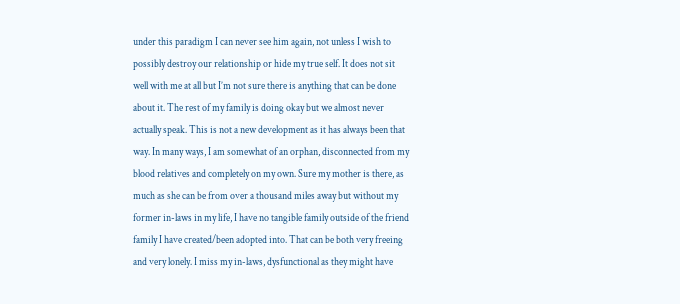under this paradigm I can never see him again, not unless I wish to possibly destroy our relationship or hide my true self. It does not sit well with me at all but I’m not sure there is anything that can be done about it. The rest of my family is doing okay but we almost never actually speak. This is not a new development as it has always been that way. In many ways, I am somewhat of an orphan, disconnected from my blood relatives and completely on my own. Sure my mother is there, as much as she can be from over a thousand miles away but without my former in-laws in my life, I have no tangible family outside of the friend family I have created/been adopted into. That can be both very freeing and very lonely. I miss my in-laws, dysfunctional as they might have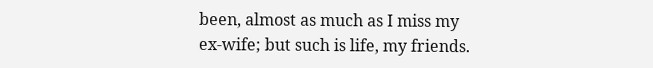been, almost as much as I miss my ex-wife; but such is life, my friends.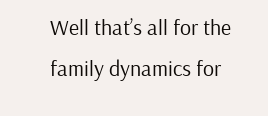Well that’s all for the family dynamics for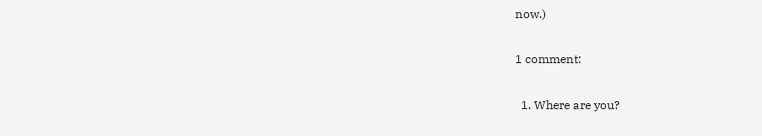now.)

1 comment:

  1. Where are you?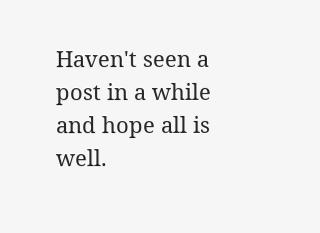Haven't seen a post in a while and hope all is well.